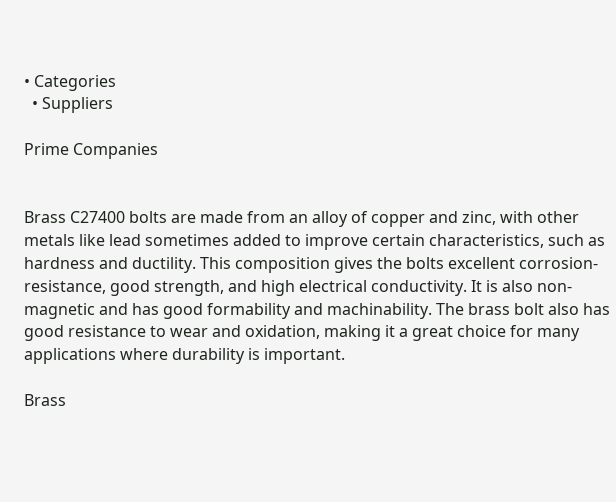• Categories
  • Suppliers

Prime Companies


Brass C27400 bolts are made from an alloy of copper and zinc, with other metals like lead sometimes added to improve certain characteristics, such as hardness and ductility. This composition gives the bolts excellent corrosion-resistance, good strength, and high electrical conductivity. It is also non-magnetic and has good formability and machinability. The brass bolt also has good resistance to wear and oxidation, making it a great choice for many applications where durability is important.

Brass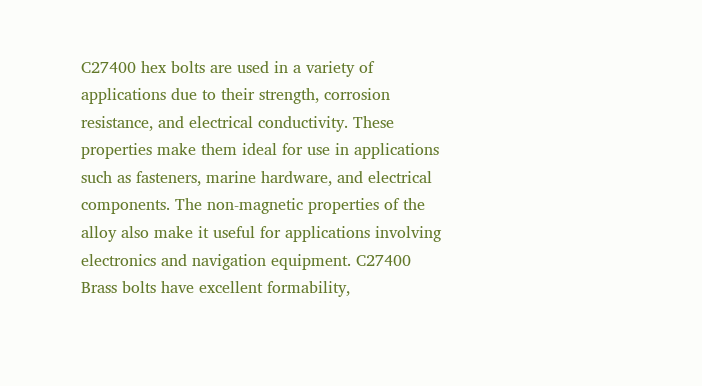C27400 hex bolts are used in a variety of applications due to their strength, corrosion resistance, and electrical conductivity. These properties make them ideal for use in applications such as fasteners, marine hardware, and electrical components. The non-magnetic properties of the alloy also make it useful for applications involving electronics and navigation equipment. C27400 Brass bolts have excellent formability,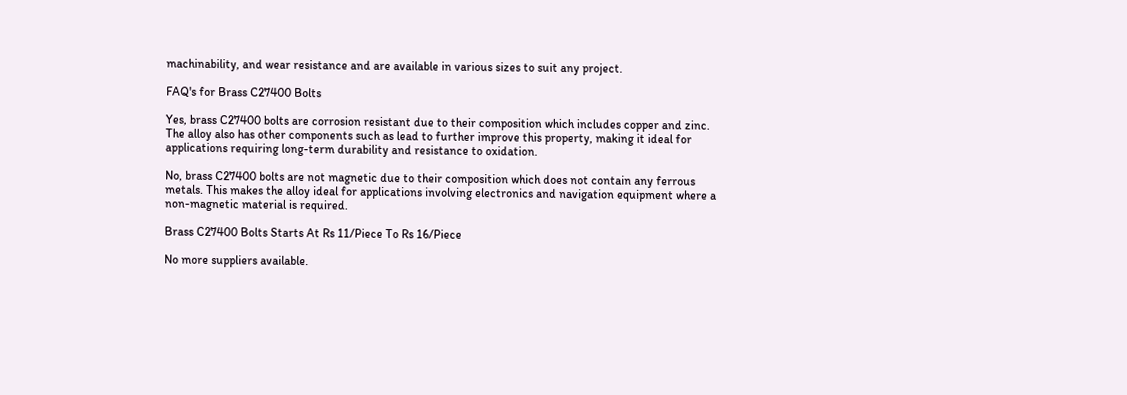machinability, and wear resistance and are available in various sizes to suit any project.

FAQ's for Brass C27400 Bolts

Yes, brass C27400 bolts are corrosion resistant due to their composition which includes copper and zinc. The alloy also has other components such as lead to further improve this property, making it ideal for applications requiring long-term durability and resistance to oxidation.

No, brass C27400 bolts are not magnetic due to their composition which does not contain any ferrous metals. This makes the alloy ideal for applications involving electronics and navigation equipment where a non-magnetic material is required.

Brass C27400 Bolts Starts At Rs 11/Piece To Rs 16/Piece

No more suppliers available.